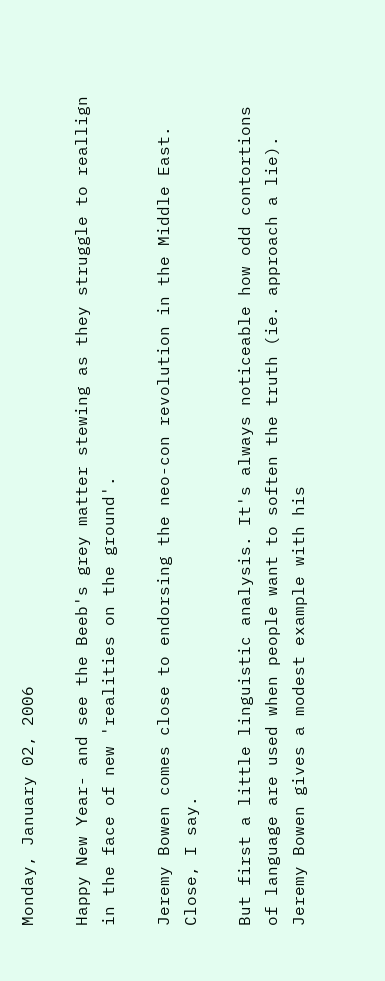Monday, January 02, 2006

Happy New Year- and see the Beeb's grey matter stewing as they struggle to reallign in the face of new 'realities on the ground'.

Jeremy Bowen comes close to endorsing the neo-con revolution in the Middle East. Close, I say.

But first a little linguistic analysis. It's always noticeable how odd contortions of language are used when people want to soften the truth (ie. approach a lie). Jeremy Bowen gives a modest example with his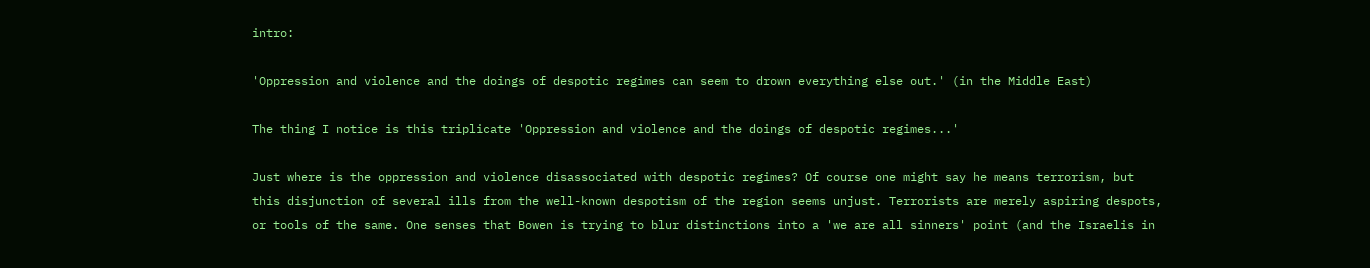intro:

'Oppression and violence and the doings of despotic regimes can seem to drown everything else out.' (in the Middle East)

The thing I notice is this triplicate 'Oppression and violence and the doings of despotic regimes...'

Just where is the oppression and violence disassociated with despotic regimes? Of course one might say he means terrorism, but this disjunction of several ills from the well-known despotism of the region seems unjust. Terrorists are merely aspiring despots, or tools of the same. One senses that Bowen is trying to blur distinctions into a 'we are all sinners' point (and the Israelis in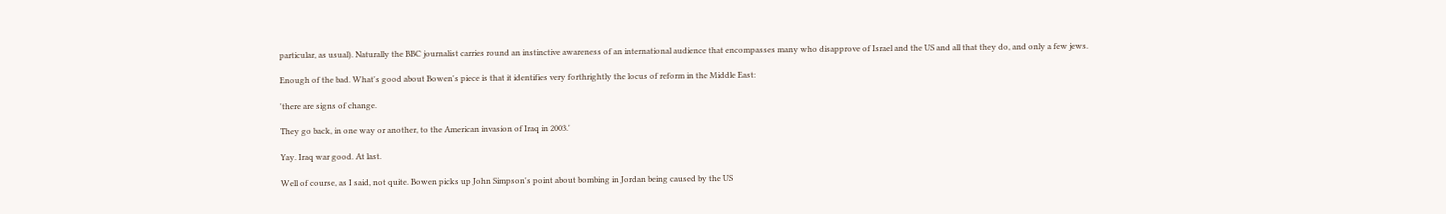particular, as usual). Naturally the BBC journalist carries round an instinctive awareness of an international audience that encompasses many who disapprove of Israel and the US and all that they do, and only a few jews.

Enough of the bad. What's good about Bowen's piece is that it identifies very forthrightly the locus of reform in the Middle East:

'there are signs of change.

They go back, in one way or another, to the American invasion of Iraq in 2003.'

Yay. Iraq war good. At last.

Well of course, as I said, not quite. Bowen picks up John Simpson's point about bombing in Jordan being caused by the US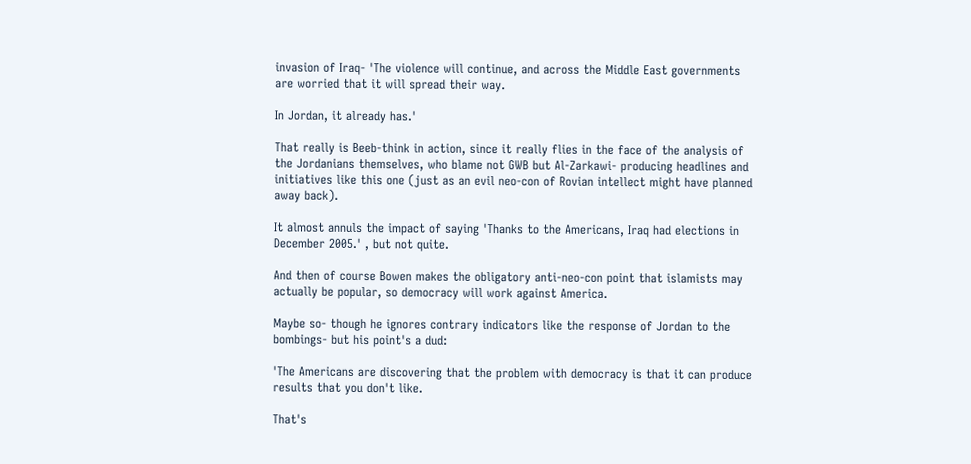invasion of Iraq- 'The violence will continue, and across the Middle East governments are worried that it will spread their way.

In Jordan, it already has.'

That really is Beeb-think in action, since it really flies in the face of the analysis of the Jordanians themselves, who blame not GWB but Al-Zarkawi- producing headlines and initiatives like this one (just as an evil neo-con of Rovian intellect might have planned away back).

It almost annuls the impact of saying 'Thanks to the Americans, Iraq had elections in December 2005.' , but not quite.

And then of course Bowen makes the obligatory anti-neo-con point that islamists may actually be popular, so democracy will work against America.

Maybe so- though he ignores contrary indicators like the response of Jordan to the bombings- but his point's a dud:

'The Americans are discovering that the problem with democracy is that it can produce results that you don't like.

That's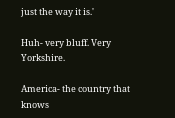just the way it is.'

Huh- very bluff. Very Yorkshire.

America- the country that knows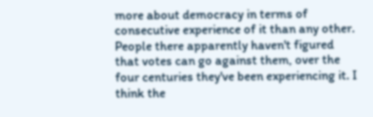more about democracy in terms of consecutive experience of it than any other. People there apparently haven't figured that votes can go against them, over the four centuries they've been experiencing it. I think the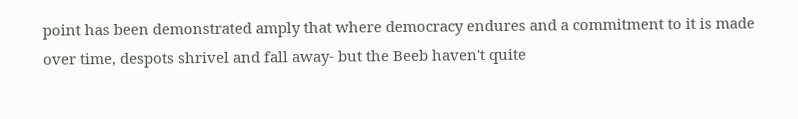point has been demonstrated amply that where democracy endures and a commitment to it is made over time, despots shrivel and fall away- but the Beeb haven't quite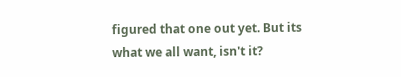figured that one out yet. But its what we all want, isn't it?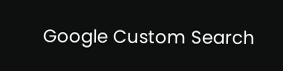Google Custom Search